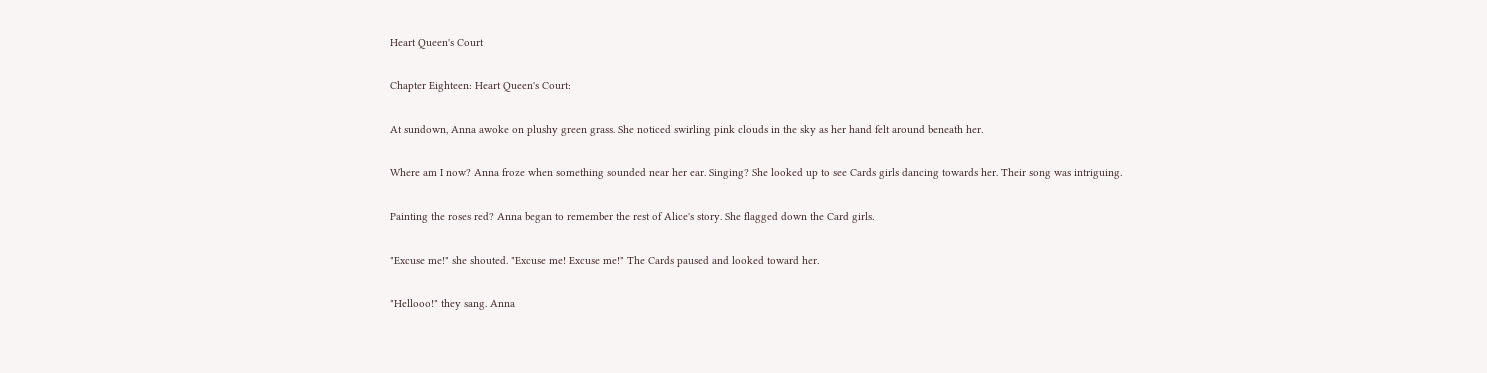Heart Queen's Court

Chapter Eighteen: Heart Queen's Court:

At sundown, Anna awoke on plushy green grass. She noticed swirling pink clouds in the sky as her hand felt around beneath her.

Where am I now? Anna froze when something sounded near her ear. Singing? She looked up to see Cards girls dancing towards her. Their song was intriguing.

Painting the roses red? Anna began to remember the rest of Alice's story. She flagged down the Card girls.

"Excuse me!" she shouted. "Excuse me! Excuse me!" The Cards paused and looked toward her.

"Hellooo!" they sang. Anna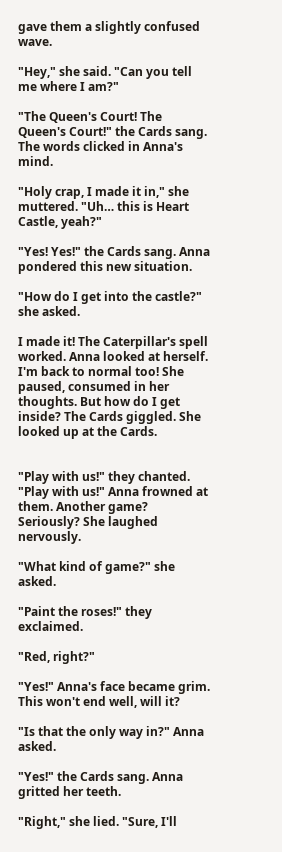gave them a slightly confused wave.

"Hey," she said. "Can you tell me where I am?"

"The Queen's Court! The Queen's Court!" the Cards sang. The words clicked in Anna's mind.

"Holy crap, I made it in," she muttered. "Uh… this is Heart Castle, yeah?"

"Yes! Yes!" the Cards sang. Anna pondered this new situation.

"How do I get into the castle?" she asked.

I made it! The Caterpillar's spell worked. Anna looked at herself. I'm back to normal too! She paused, consumed in her thoughts. But how do I get inside? The Cards giggled. She looked up at the Cards.


"Play with us!" they chanted. "Play with us!" Anna frowned at them. Another game? Seriously? She laughed nervously.

"What kind of game?" she asked.

"Paint the roses!" they exclaimed.

"Red, right?"

"Yes!" Anna's face became grim. This won't end well, will it?

"Is that the only way in?" Anna asked.

"Yes!" the Cards sang. Anna gritted her teeth.

"Right," she lied. "Sure, I'll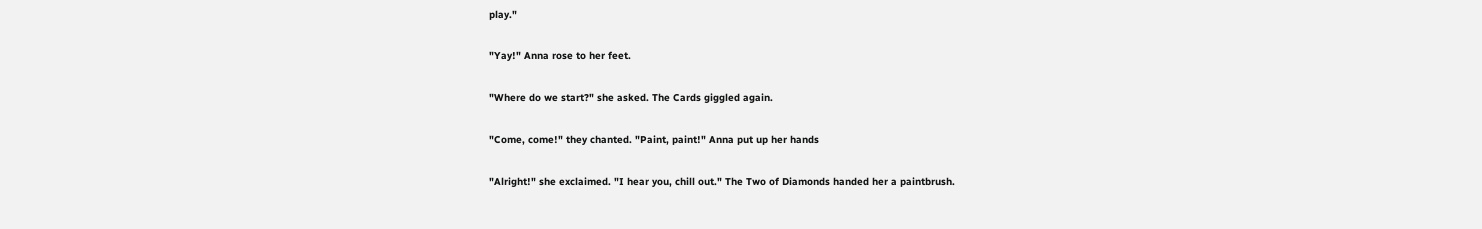play."

"Yay!" Anna rose to her feet.

"Where do we start?" she asked. The Cards giggled again.

"Come, come!" they chanted. "Paint, paint!" Anna put up her hands

"Alright!" she exclaimed. "I hear you, chill out." The Two of Diamonds handed her a paintbrush.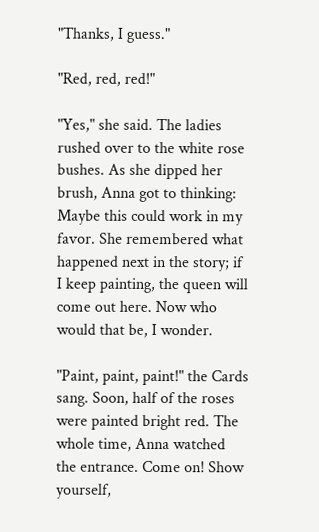"Thanks, I guess."

"Red, red, red!"

"Yes," she said. The ladies rushed over to the white rose bushes. As she dipped her brush, Anna got to thinking: Maybe this could work in my favor. She remembered what happened next in the story; if I keep painting, the queen will come out here. Now who would that be, I wonder.

"Paint, paint, paint!" the Cards sang. Soon, half of the roses were painted bright red. The whole time, Anna watched the entrance. Come on! Show yourself,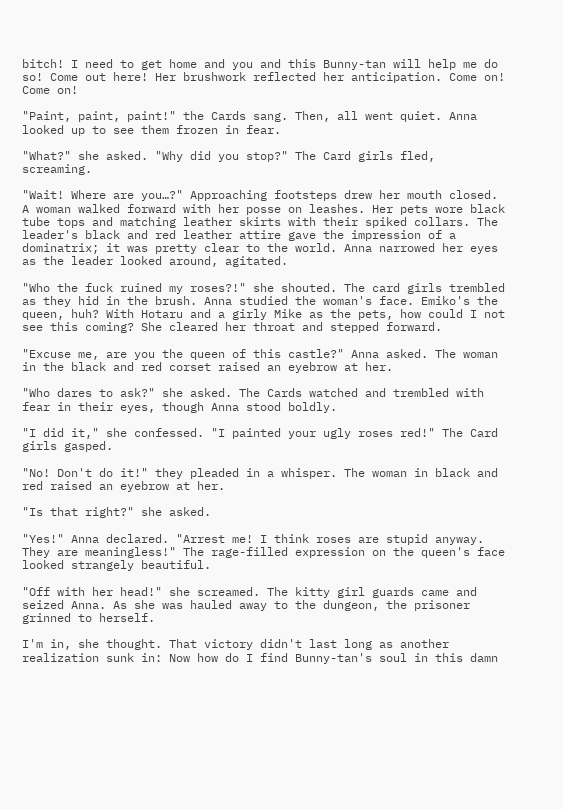bitch! I need to get home and you and this Bunny-tan will help me do so! Come out here! Her brushwork reflected her anticipation. Come on! Come on!

"Paint, paint, paint!" the Cards sang. Then, all went quiet. Anna looked up to see them frozen in fear.

"What?" she asked. "Why did you stop?" The Card girls fled, screaming.

"Wait! Where are you…?" Approaching footsteps drew her mouth closed. A woman walked forward with her posse on leashes. Her pets wore black tube tops and matching leather skirts with their spiked collars. The leader's black and red leather attire gave the impression of a dominatrix; it was pretty clear to the world. Anna narrowed her eyes as the leader looked around, agitated.

"Who the fuck ruined my roses?!" she shouted. The card girls trembled as they hid in the brush. Anna studied the woman's face. Emiko's the queen, huh? With Hotaru and a girly Mike as the pets, how could I not see this coming? She cleared her throat and stepped forward.

"Excuse me, are you the queen of this castle?" Anna asked. The woman in the black and red corset raised an eyebrow at her.

"Who dares to ask?" she asked. The Cards watched and trembled with fear in their eyes, though Anna stood boldly.

"I did it," she confessed. "I painted your ugly roses red!" The Card girls gasped.

"No! Don't do it!" they pleaded in a whisper. The woman in black and red raised an eyebrow at her.

"Is that right?" she asked.

"Yes!" Anna declared. "Arrest me! I think roses are stupid anyway. They are meaningless!" The rage-filled expression on the queen's face looked strangely beautiful.

"Off with her head!" she screamed. The kitty girl guards came and seized Anna. As she was hauled away to the dungeon, the prisoner grinned to herself.

I'm in, she thought. That victory didn't last long as another realization sunk in: Now how do I find Bunny-tan's soul in this damn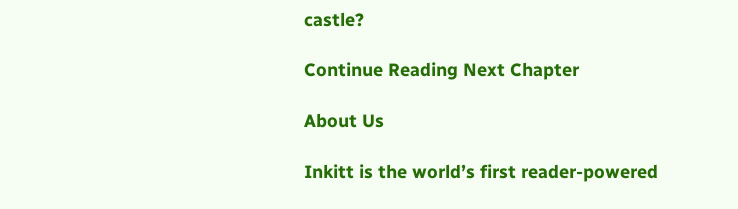castle?

Continue Reading Next Chapter

About Us

Inkitt is the world’s first reader-powered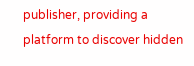publisher, providing a platform to discover hidden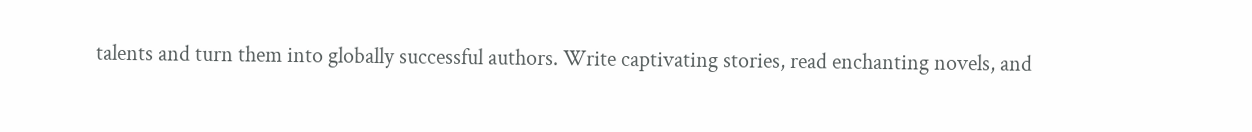talents and turn them into globally successful authors. Write captivating stories, read enchanting novels, and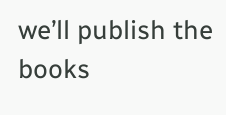we’ll publish the books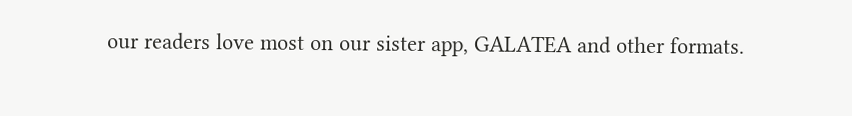our readers love most on our sister app, GALATEA and other formats.